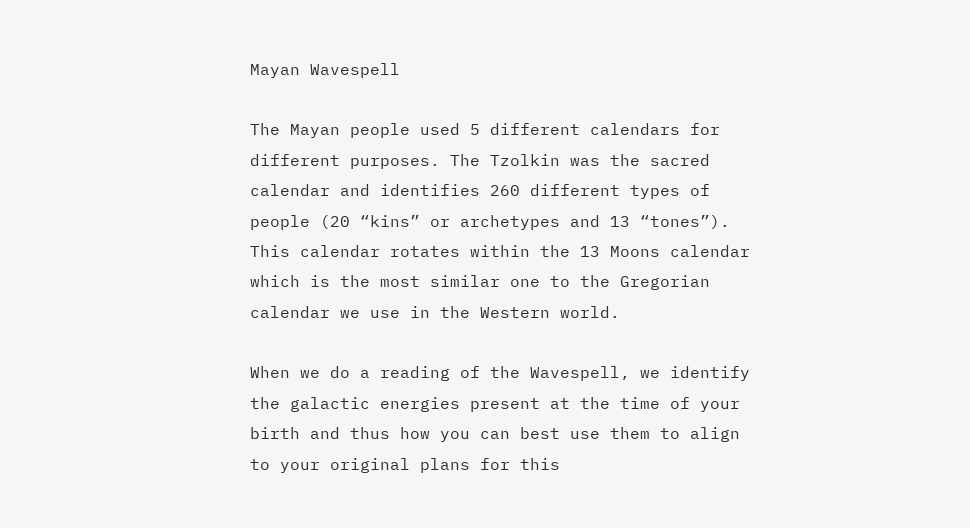Mayan Wavespell

The Mayan people used 5 different calendars for different purposes. The Tzolkin was the sacred calendar and identifies 260 different types of people (20 “kins” or archetypes and 13 “tones”). This calendar rotates within the 13 Moons calendar which is the most similar one to the Gregorian calendar we use in the Western world.

When we do a reading of the Wavespell, we identify the galactic energies present at the time of your birth and thus how you can best use them to align to your original plans for this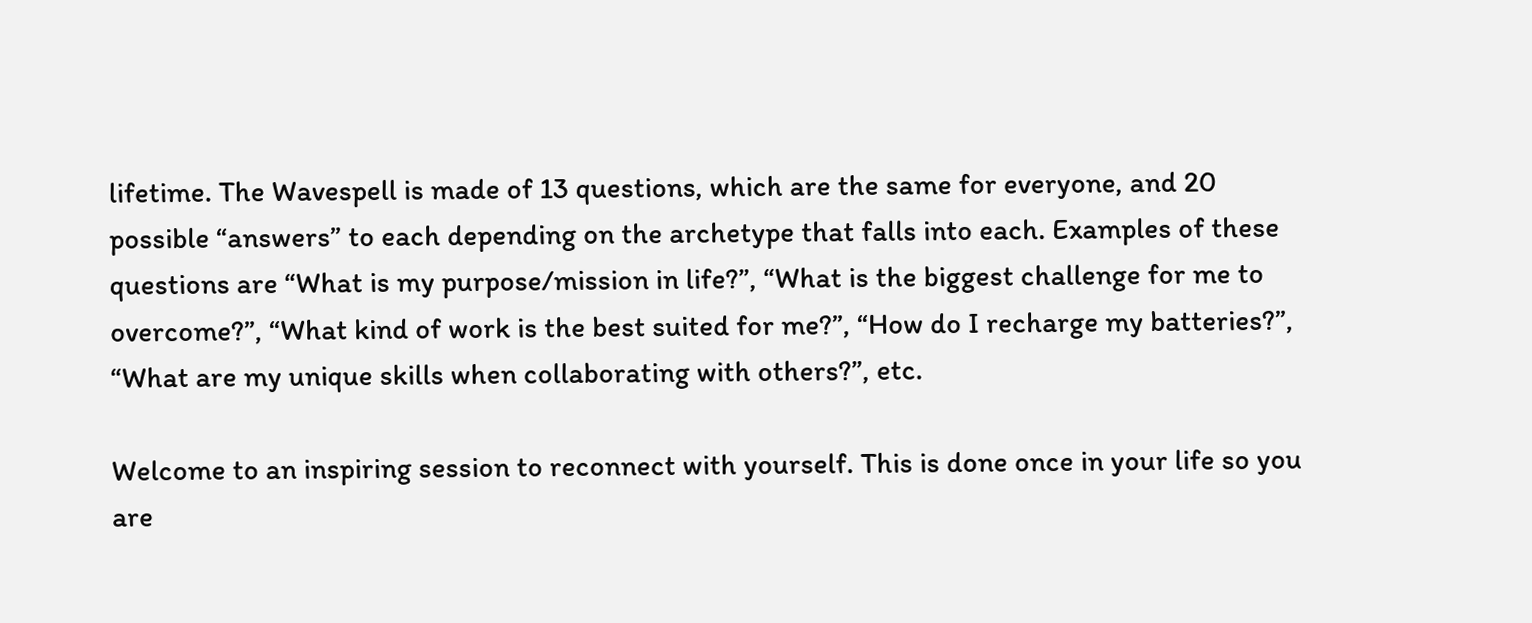lifetime. The Wavespell is made of 13 questions, which are the same for everyone, and 20 possible “answers” to each depending on the archetype that falls into each. Examples of these questions are “What is my purpose/mission in life?”, “What is the biggest challenge for me to overcome?”, “What kind of work is the best suited for me?”, “How do I recharge my batteries?”, “What are my unique skills when collaborating with others?”, etc.

Welcome to an inspiring session to reconnect with yourself. This is done once in your life so you are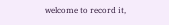welcome to record it,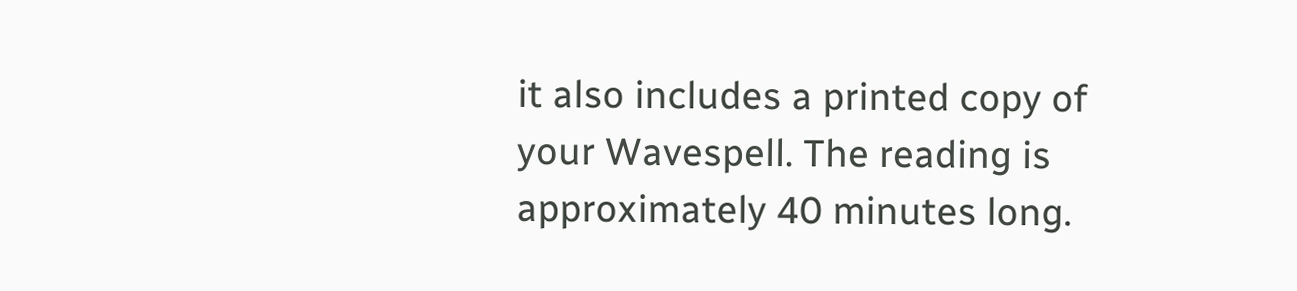it also includes a printed copy of your Wavespell. The reading is approximately 40 minutes long.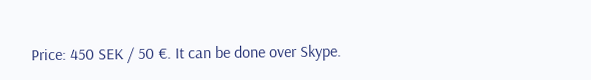Price: 450 SEK / 50 €. It can be done over Skype.